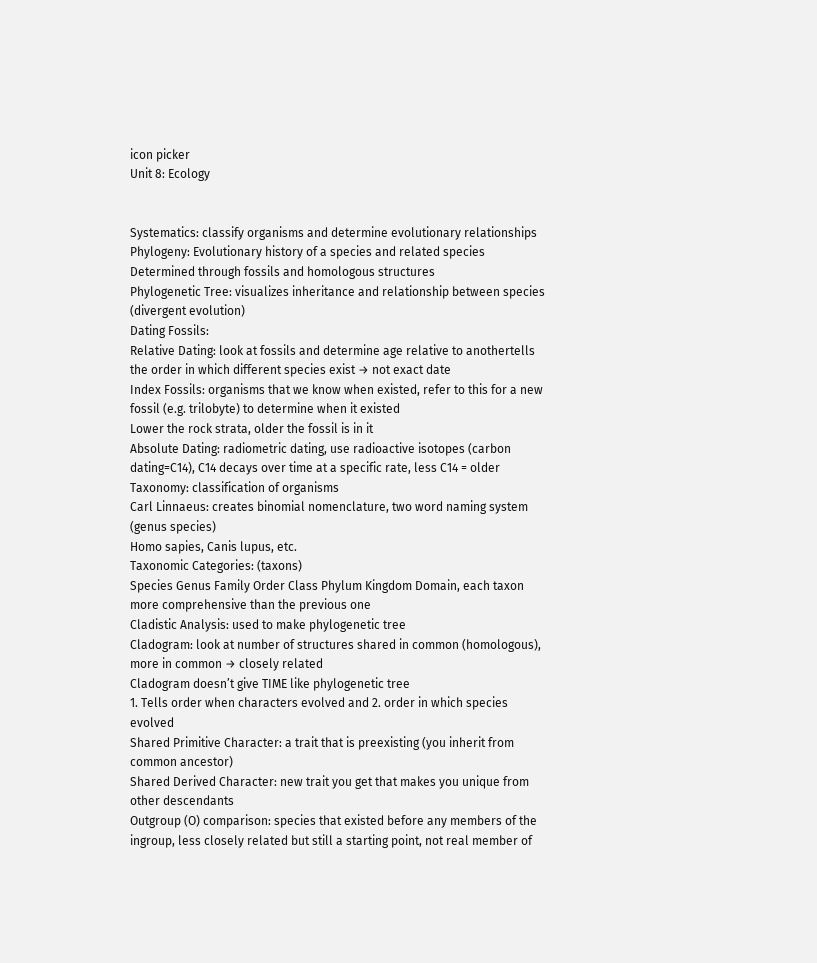icon picker
Unit 8: Ecology


Systematics: classify organisms and determine evolutionary relationships
Phylogeny: Evolutionary history of a species and related species
Determined through fossils and homologous structures
Phylogenetic Tree: visualizes inheritance and relationship between species (divergent evolution)
Dating Fossils:
Relative Dating: look at fossils and determine age relative to anothertells the order in which different species exist → not exact date
Index Fossils: organisms that we know when existed, refer to this for a new fossil (e.g. trilobyte) to determine when it existed
Lower the rock strata, older the fossil is in it
Absolute Dating: radiometric dating, use radioactive isotopes (carbon dating=C14), C14 decays over time at a specific rate, less C14 = older
Taxonomy: classification of organisms
Carl Linnaeus: creates binomial nomenclature, two word naming system (genus species)
Homo sapies, Canis lupus, etc.
Taxonomic Categories: (taxons)
Species Genus Family Order Class Phylum Kingdom Domain, each taxon more comprehensive than the previous one
Cladistic Analysis: used to make phylogenetic tree
Cladogram: look at number of structures shared in common (homologous), more in common → closely related
Cladogram doesn’t give TIME like phylogenetic tree
1. Tells order when characters evolved and 2. order in which species evolved
Shared Primitive Character: a trait that is preexisting (you inherit from common ancestor)
Shared Derived Character: new trait you get that makes you unique from other descendants
Outgroup (O) comparison: species that existed before any members of the ingroup, less closely related but still a starting point, not real member of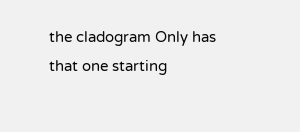the cladogram Only has that one starting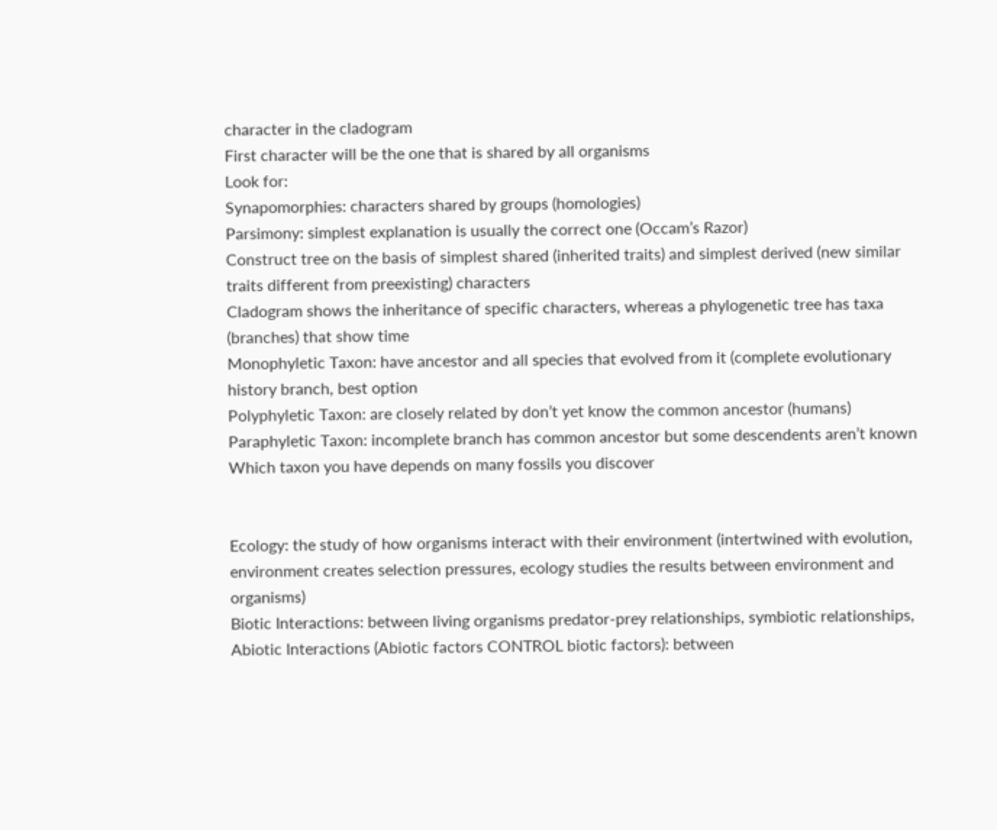character in the cladogram
First character will be the one that is shared by all organisms
Look for:
Synapomorphies: characters shared by groups (homologies)
Parsimony: simplest explanation is usually the correct one (Occam’s Razor)
Construct tree on the basis of simplest shared (inherited traits) and simplest derived (new similar traits different from preexisting) characters
Cladogram shows the inheritance of specific characters, whereas a phylogenetic tree has taxa (branches) that show time
Monophyletic Taxon: have ancestor and all species that evolved from it (complete evolutionary history branch, best option
Polyphyletic Taxon: are closely related by don’t yet know the common ancestor (humans)
Paraphyletic Taxon: incomplete branch has common ancestor but some descendents aren’t known
Which taxon you have depends on many fossils you discover


Ecology: the study of how organisms interact with their environment (intertwined with evolution, environment creates selection pressures, ecology studies the results between environment and organisms)
Biotic Interactions: between living organisms predator-prey relationships, symbiotic relationships,
Abiotic Interactions (Abiotic factors CONTROL biotic factors): between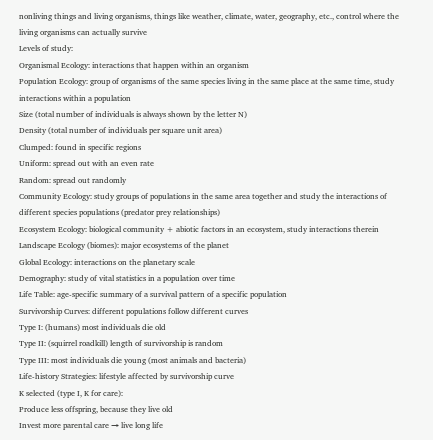nonliving things and living organisms, things like weather, climate, water, geography, etc., control where the living organisms can actually survive
Levels of study:
Organismal Ecology: interactions that happen within an organism
Population Ecology: group of organisms of the same species living in the same place at the same time, study interactions within a population
Size (total number of individuals is always shown by the letter N)
Density (total number of individuals per square unit area)
Clumped: found in specific regions
Uniform: spread out with an even rate
Random: spread out randomly
Community Ecology: study groups of populations in the same area together and study the interactions of different species populations (predator prey relationships)
Ecosystem Ecology: biological community + abiotic factors in an ecosystem, study interactions therein
Landscape Ecology (biomes): major ecosystems of the planet
Global Ecology: interactions on the planetary scale
Demography: study of vital statistics in a population over time
Life Table: age-specific summary of a survival pattern of a specific population
Survivorship Curves: different populations follow different curves
Type I: (humans) most individuals die old
Type II: (squirrel roadkill) length of survivorship is random
Type III: most individuals die young (most animals and bacteria)
Life-history Strategies: lifestyle affected by survivorship curve
K selected (type I, K for care):
Produce less offspring, because they live old
Invest more parental care → live long life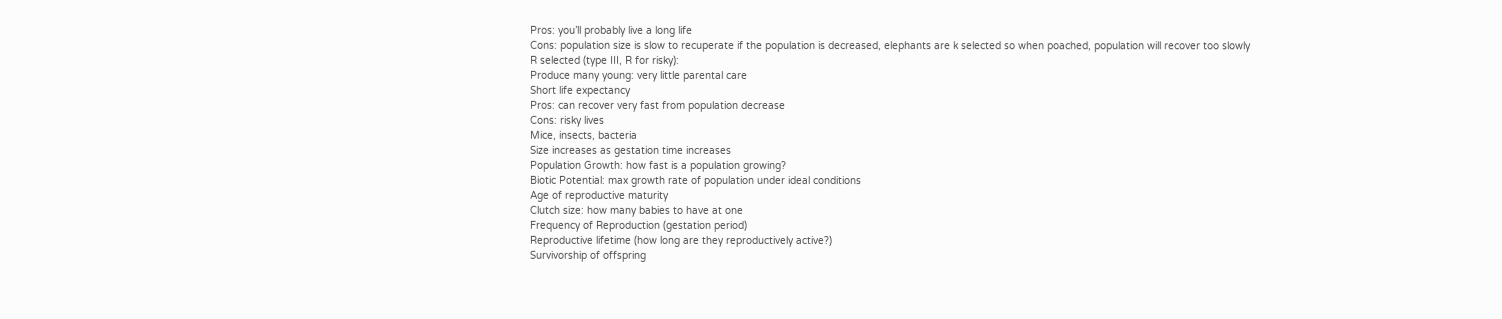Pros: you’ll probably live a long life
Cons: population size is slow to recuperate if the population is decreased, elephants are k selected so when poached, population will recover too slowly
R selected (type III, R for risky):
Produce many young: very little parental care
Short life expectancy
Pros: can recover very fast from population decrease
Cons: risky lives
Mice, insects, bacteria
Size increases as gestation time increases
Population Growth: how fast is a population growing?
Biotic Potential: max growth rate of population under ideal conditions
Age of reproductive maturity
Clutch size: how many babies to have at one
Frequency of Reproduction (gestation period)
Reproductive lifetime (how long are they reproductively active?)
Survivorship of offspring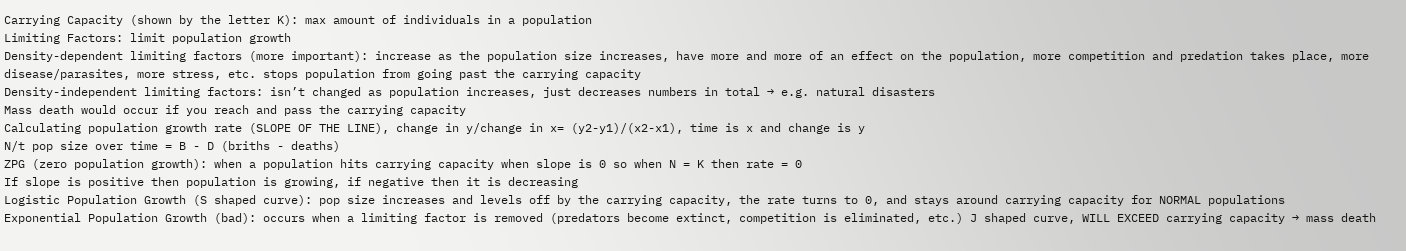Carrying Capacity (shown by the letter K): max amount of individuals in a population
Limiting Factors: limit population growth
Density-dependent limiting factors (more important): increase as the population size increases, have more and more of an effect on the population, more competition and predation takes place, more disease/parasites, more stress, etc. stops population from going past the carrying capacity
Density-independent limiting factors: isn’t changed as population increases, just decreases numbers in total → e.g. natural disasters
Mass death would occur if you reach and pass the carrying capacity
Calculating population growth rate (SLOPE OF THE LINE), change in y/change in x= (y2-y1)/(x2-x1), time is x and change is y
N/t pop size over time = B - D (briths - deaths)
ZPG (zero population growth): when a population hits carrying capacity when slope is 0 so when N = K then rate = 0
If slope is positive then population is growing, if negative then it is decreasing
Logistic Population Growth (S shaped curve): pop size increases and levels off by the carrying capacity, the rate turns to 0, and stays around carrying capacity for NORMAL populations
Exponential Population Growth (bad): occurs when a limiting factor is removed (predators become extinct, competition is eliminated, etc.) J shaped curve, WILL EXCEED carrying capacity → mass death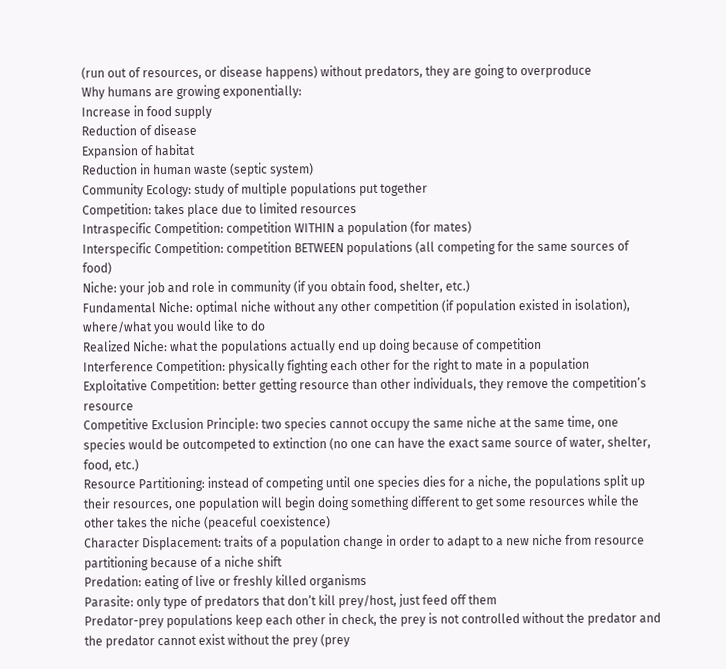(run out of resources, or disease happens) without predators, they are going to overproduce
Why humans are growing exponentially:
Increase in food supply
Reduction of disease
Expansion of habitat
Reduction in human waste (septic system)
Community Ecology: study of multiple populations put together
Competition: takes place due to limited resources
Intraspecific Competition: competition WITHIN a population (for mates)
Interspecific Competition: competition BETWEEN populations (all competing for the same sources of food)
Niche: your job and role in community (if you obtain food, shelter, etc.)
Fundamental Niche: optimal niche without any other competition (if population existed in isolation), where/what you would like to do
Realized Niche: what the populations actually end up doing because of competition
Interference Competition: physically fighting each other for the right to mate in a population
Exploitative Competition: better getting resource than other individuals, they remove the competition’s resource
Competitive Exclusion Principle: two species cannot occupy the same niche at the same time, one species would be outcompeted to extinction (no one can have the exact same source of water, shelter, food, etc.)
Resource Partitioning: instead of competing until one species dies for a niche, the populations split up their resources, one population will begin doing something different to get some resources while the other takes the niche (peaceful coexistence)
Character Displacement: traits of a population change in order to adapt to a new niche from resource partitioning because of a niche shift
Predation: eating of live or freshly killed organisms
Parasite: only type of predators that don’t kill prey/host, just feed off them
Predator-prey populations keep each other in check, the prey is not controlled without the predator and the predator cannot exist without the prey (prey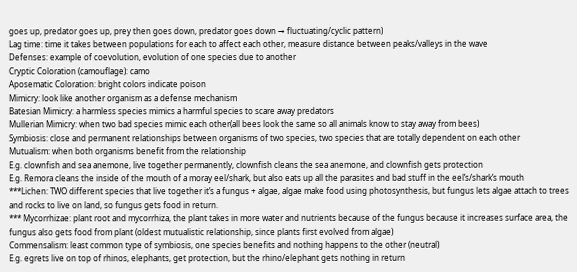goes up, predator goes up, prey then goes down, predator goes down → fluctuating/cyclic pattern)
Lag time: time it takes between populations for each to affect each other, measure distance between peaks/valleys in the wave
Defenses: example of coevolution, evolution of one species due to another
Cryptic Coloration (camouflage): camo
Aposematic Coloration: bright colors indicate poison
Mimicry: look like another organism as a defense mechanism
Batesian Mimicry: a harmless species mimics a harmful species to scare away predators
Mullerian Mimicry: when two bad species mimic each other(all bees look the same so all animals know to stay away from bees)
Symbiosis: close and permanent relationships between organisms of two species, two species that are totally dependent on each other
Mutualism: when both organisms benefit from the relationship
E.g. clownfish and sea anemone, live together permanently, clownfish cleans the sea anemone, and clownfish gets protection
E.g. Remora cleans the inside of the mouth of a moray eel/shark, but also eats up all the parasites and bad stuff in the eel’s/shark’s mouth
***Lichen: TWO different species that live together it’s a fungus + algae, algae make food using photosynthesis, but fungus lets algae attach to trees and rocks to live on land, so fungus gets food in return.
*** Mycorrhizae: plant root and mycorrhiza, the plant takes in more water and nutrients because of the fungus because it increases surface area, the fungus also gets food from plant (oldest mutualistic relationship, since plants first evolved from algae)
Commensalism: least common type of symbiosis, one species benefits and nothing happens to the other (neutral)
E.g. egrets live on top of rhinos, elephants, get protection, but the rhino/elephant gets nothing in return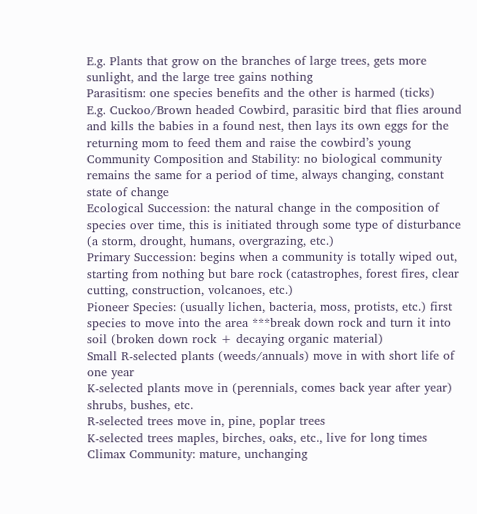E.g. Plants that grow on the branches of large trees, gets more sunlight, and the large tree gains nothing
Parasitism: one species benefits and the other is harmed (ticks)
E.g. Cuckoo/Brown headed Cowbird, parasitic bird that flies around and kills the babies in a found nest, then lays its own eggs for the returning mom to feed them and raise the cowbird’s young
Community Composition and Stability: no biological community remains the same for a period of time, always changing, constant state of change
Ecological Succession: the natural change in the composition of species over time, this is initiated through some type of disturbance (a storm, drought, humans, overgrazing, etc.)
Primary Succession: begins when a community is totally wiped out, starting from nothing but bare rock (catastrophes, forest fires, clear cutting, construction, volcanoes, etc.)
Pioneer Species: (usually lichen, bacteria, moss, protists, etc.) first species to move into the area ***break down rock and turn it into soil (broken down rock + decaying organic material)
Small R-selected plants (weeds/annuals) move in with short life of one year
K-selected plants move in (perennials, comes back year after year) shrubs, bushes, etc.
R-selected trees move in, pine, poplar trees
K-selected trees maples, birches, oaks, etc., live for long times
Climax Community: mature, unchanging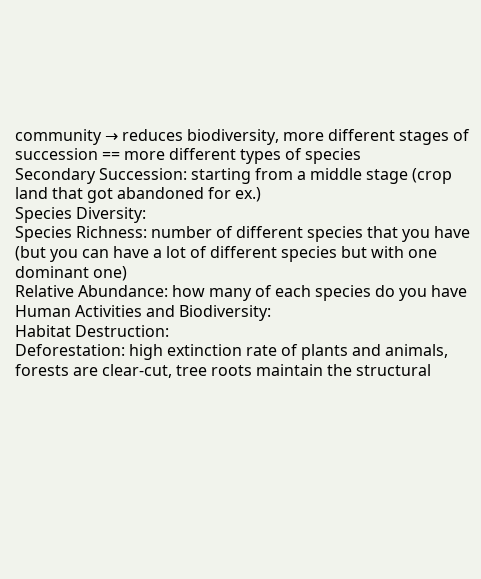community → reduces biodiversity, more different stages of succession == more different types of species
Secondary Succession: starting from a middle stage (crop land that got abandoned for ex.)
Species Diversity:
Species Richness: number of different species that you have (but you can have a lot of different species but with one dominant one)
Relative Abundance: how many of each species do you have
Human Activities and Biodiversity:
Habitat Destruction:
Deforestation: high extinction rate of plants and animals, forests are clear-cut, tree roots maintain the structural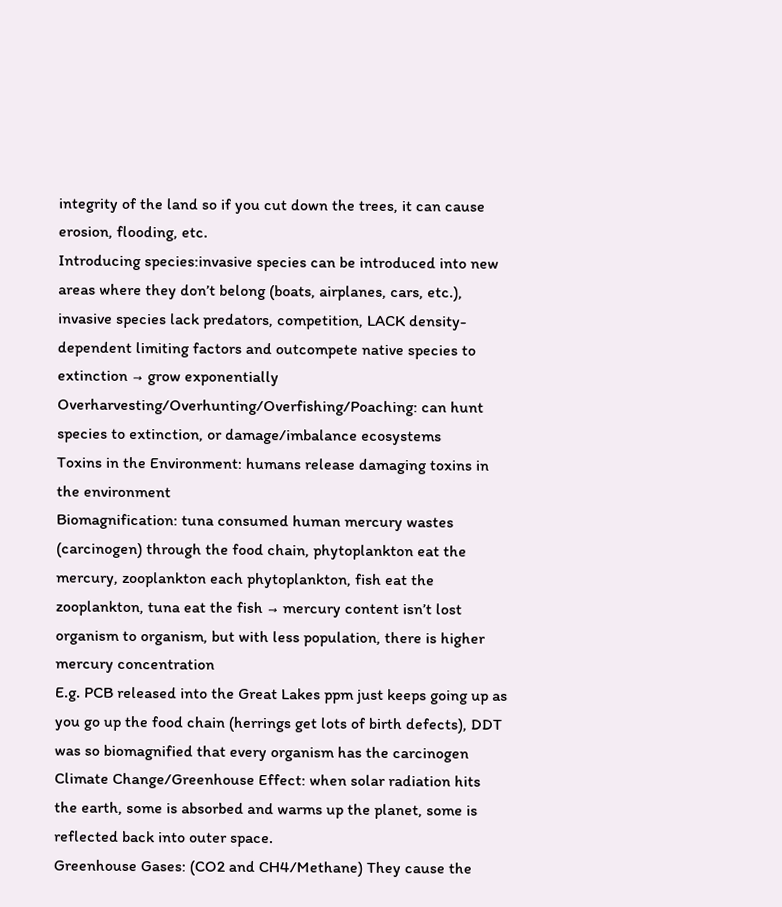integrity of the land so if you cut down the trees, it can cause erosion, flooding, etc.
Introducing species:invasive species can be introduced into new areas where they don’t belong (boats, airplanes, cars, etc.), invasive species lack predators, competition, LACK density-dependent limiting factors and outcompete native species to extinction → grow exponentially
Overharvesting/Overhunting/Overfishing/Poaching: can hunt species to extinction, or damage/imbalance ecosystems
Toxins in the Environment: humans release damaging toxins in the environment
Biomagnification: tuna consumed human mercury wastes (carcinogen) through the food chain, phytoplankton eat the mercury, zooplankton each phytoplankton, fish eat the zooplankton, tuna eat the fish → mercury content isn’t lost organism to organism, but with less population, there is higher mercury concentration
E.g. PCB released into the Great Lakes ppm just keeps going up as you go up the food chain (herrings get lots of birth defects), DDT was so biomagnified that every organism has the carcinogen
Climate Change/Greenhouse Effect: when solar radiation hits the earth, some is absorbed and warms up the planet, some is reflected back into outer space.
Greenhouse Gases: (CO2 and CH4/Methane) They cause the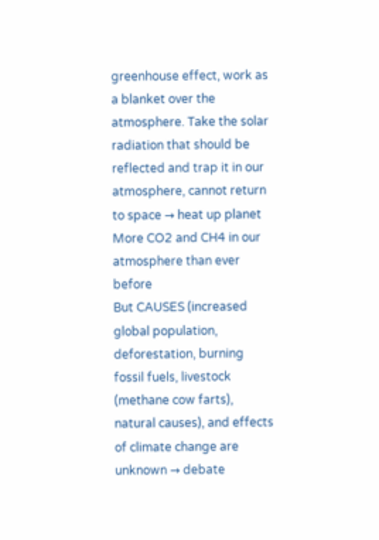greenhouse effect, work as a blanket over the atmosphere. Take the solar radiation that should be reflected and trap it in our atmosphere, cannot return to space → heat up planet
More CO2 and CH4 in our atmosphere than ever before
But CAUSES (increased global population, deforestation, burning fossil fuels, livestock (methane cow farts), natural causes), and effects of climate change are unknown → debate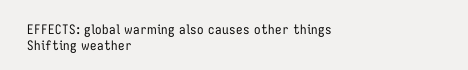EFFECTS: global warming also causes other things
Shifting weather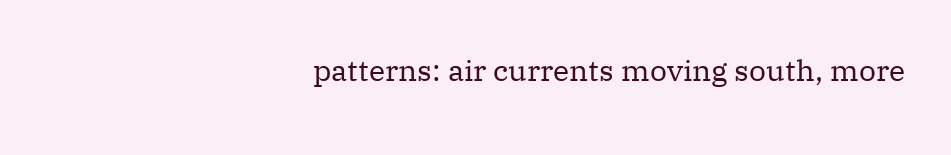patterns: air currents moving south, more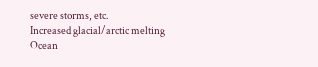severe storms, etc.
Increased glacial/arctic melting
Ocean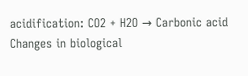acidification: CO2 + H2O → Carbonic acid
Changes in biological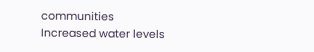communities
Increased water levels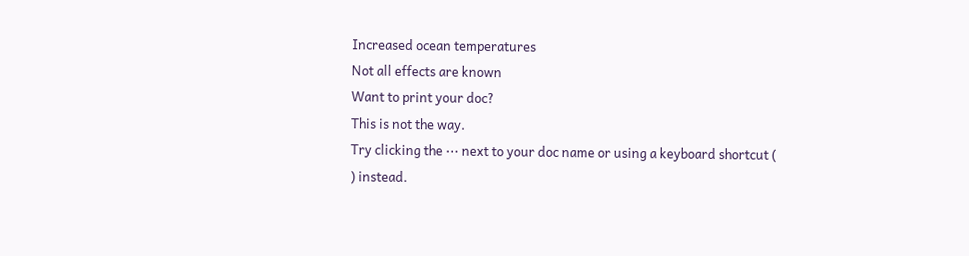Increased ocean temperatures
Not all effects are known
Want to print your doc?
This is not the way.
Try clicking the ⋯ next to your doc name or using a keyboard shortcut (
) instead.